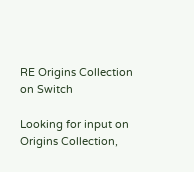RE Origins Collection on Switch

Looking for input on Origins Collection,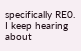specifically RE0. I keep hearing about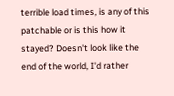terrible load times, is any of this patchable or is this how it stayed? Doesn't look like the end of the world, I'd rather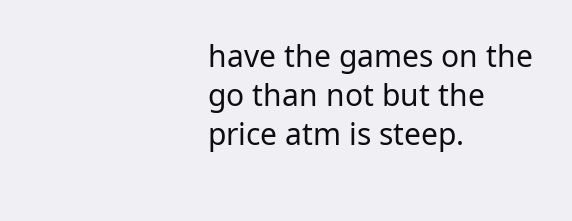have the games on the go than not but the price atm is steep.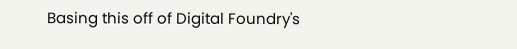Basing this off of Digital Foundry's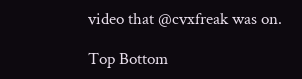video that @cvxfreak was on.

Top Bottom